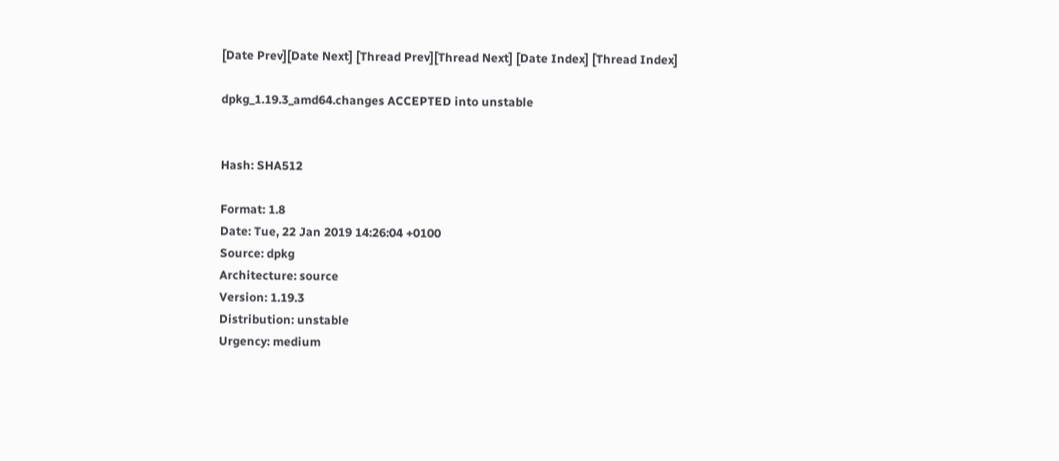[Date Prev][Date Next] [Thread Prev][Thread Next] [Date Index] [Thread Index]

dpkg_1.19.3_amd64.changes ACCEPTED into unstable


Hash: SHA512

Format: 1.8
Date: Tue, 22 Jan 2019 14:26:04 +0100
Source: dpkg
Architecture: source
Version: 1.19.3
Distribution: unstable
Urgency: medium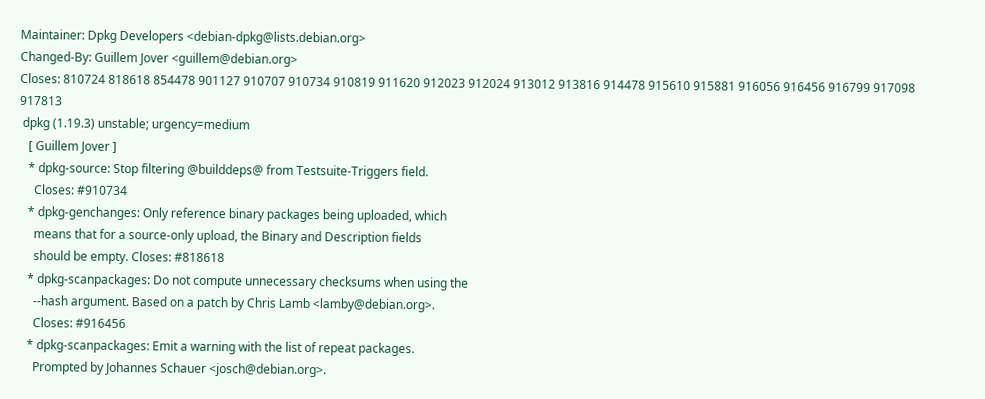Maintainer: Dpkg Developers <debian-dpkg@lists.debian.org>
Changed-By: Guillem Jover <guillem@debian.org>
Closes: 810724 818618 854478 901127 910707 910734 910819 911620 912023 912024 913012 913816 914478 915610 915881 916056 916456 916799 917098 917813
 dpkg (1.19.3) unstable; urgency=medium
   [ Guillem Jover ]
   * dpkg-source: Stop filtering @builddeps@ from Testsuite-Triggers field.
     Closes: #910734
   * dpkg-genchanges: Only reference binary packages being uploaded, which
     means that for a source-only upload, the Binary and Description fields
     should be empty. Closes: #818618
   * dpkg-scanpackages: Do not compute unnecessary checksums when using the
     --hash argument. Based on a patch by Chris Lamb <lamby@debian.org>.
     Closes: #916456
   * dpkg-scanpackages: Emit a warning with the list of repeat packages.
     Prompted by Johannes Schauer <josch@debian.org>.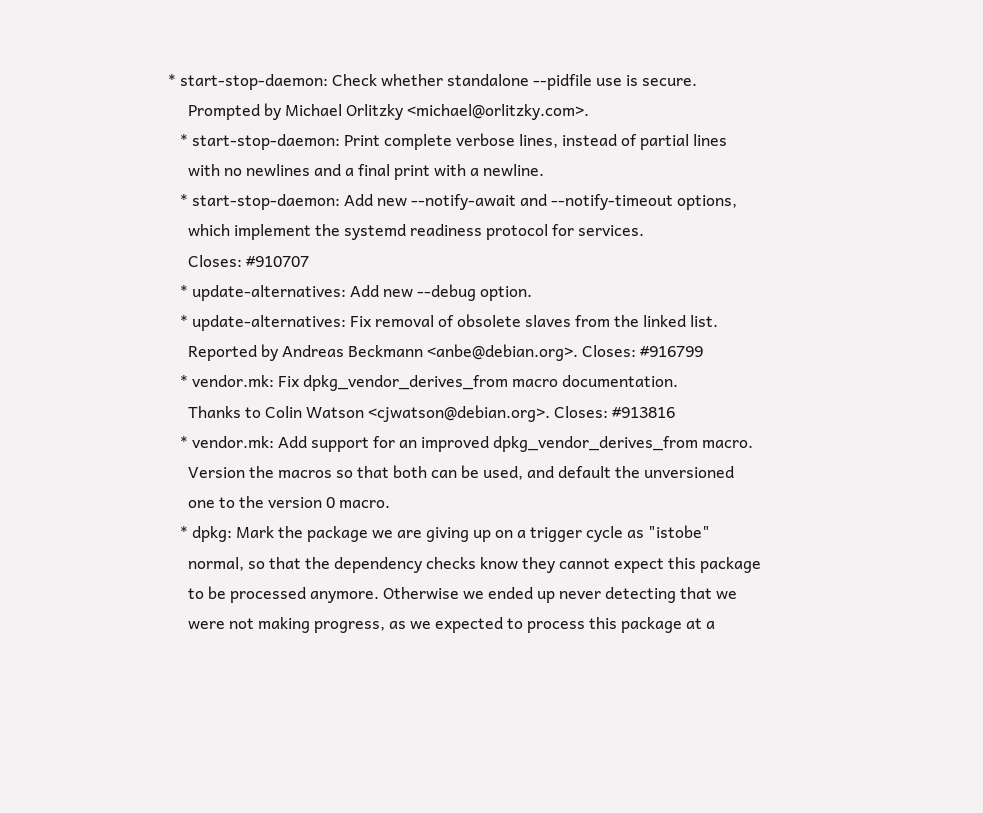* start-stop-daemon: Check whether standalone --pidfile use is secure.
     Prompted by Michael Orlitzky <michael@orlitzky.com>.
   * start-stop-daemon: Print complete verbose lines, instead of partial lines
     with no newlines and a final print with a newline.
   * start-stop-daemon: Add new --notify-await and --notify-timeout options,
     which implement the systemd readiness protocol for services.
     Closes: #910707
   * update-alternatives: Add new --debug option.
   * update-alternatives: Fix removal of obsolete slaves from the linked list.
     Reported by Andreas Beckmann <anbe@debian.org>. Closes: #916799
   * vendor.mk: Fix dpkg_vendor_derives_from macro documentation.
     Thanks to Colin Watson <cjwatson@debian.org>. Closes: #913816
   * vendor.mk: Add support for an improved dpkg_vendor_derives_from macro.
     Version the macros so that both can be used, and default the unversioned
     one to the version 0 macro.
   * dpkg: Mark the package we are giving up on a trigger cycle as "istobe"
     normal, so that the dependency checks know they cannot expect this package
     to be processed anymore. Otherwise we ended up never detecting that we
     were not making progress, as we expected to process this package at a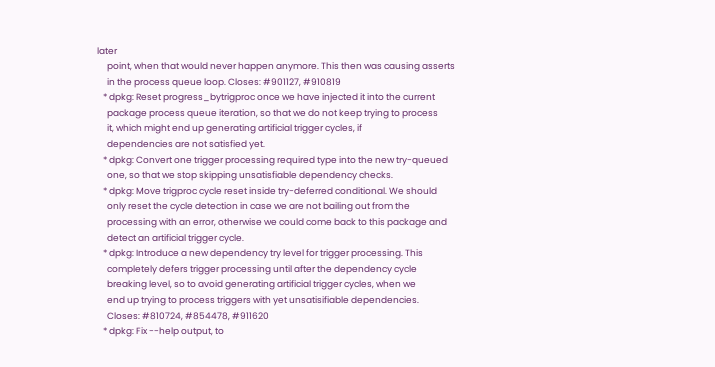later
     point, when that would never happen anymore. This then was causing asserts
     in the process queue loop. Closes: #901127, #910819
   * dpkg: Reset progress_bytrigproc once we have injected it into the current
     package process queue iteration, so that we do not keep trying to process
     it, which might end up generating artificial trigger cycles, if
     dependencies are not satisfied yet.
   * dpkg: Convert one trigger processing required type into the new try-queued
     one, so that we stop skipping unsatisfiable dependency checks.
   * dpkg: Move trigproc cycle reset inside try-deferred conditional. We should
     only reset the cycle detection in case we are not bailing out from the
     processing with an error, otherwise we could come back to this package and
     detect an artificial trigger cycle.
   * dpkg: Introduce a new dependency try level for trigger processing. This
     completely defers trigger processing until after the dependency cycle
     breaking level, so to avoid generating artificial trigger cycles, when we
     end up trying to process triggers with yet unsatisifiable dependencies.
     Closes: #810724, #854478, #911620
   * dpkg: Fix --help output, to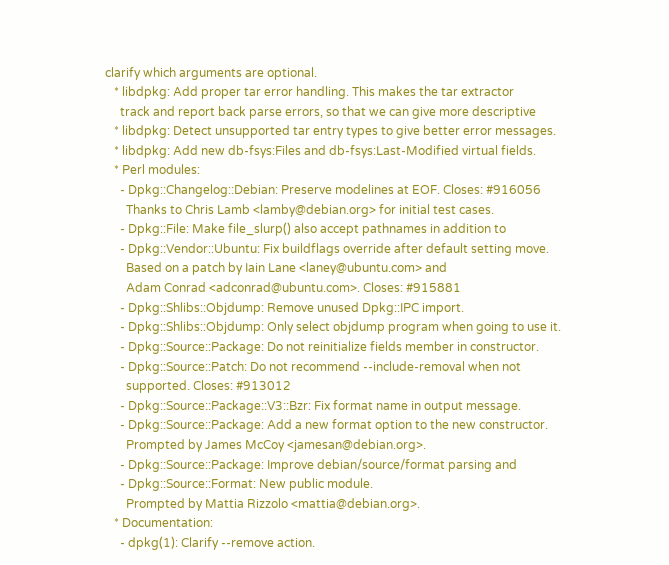clarify which arguments are optional.
   * libdpkg: Add proper tar error handling. This makes the tar extractor
     track and report back parse errors, so that we can give more descriptive
   * libdpkg: Detect unsupported tar entry types to give better error messages.
   * libdpkg: Add new db-fsys:Files and db-fsys:Last-Modified virtual fields.
   * Perl modules:
     - Dpkg::Changelog::Debian: Preserve modelines at EOF. Closes: #916056
       Thanks to Chris Lamb <lamby@debian.org> for initial test cases.
     - Dpkg::File: Make file_slurp() also accept pathnames in addition to
     - Dpkg::Vendor::Ubuntu: Fix buildflags override after default setting move.
       Based on a patch by Iain Lane <laney@ubuntu.com> and
       Adam Conrad <adconrad@ubuntu.com>. Closes: #915881
     - Dpkg::Shlibs::Objdump: Remove unused Dpkg::IPC import.
     - Dpkg::Shlibs::Objdump: Only select objdump program when going to use it.
     - Dpkg::Source::Package: Do not reinitialize fields member in constructor.
     - Dpkg::Source::Patch: Do not recommend --include-removal when not
       supported. Closes: #913012
     - Dpkg::Source::Package::V3::Bzr: Fix format name in output message.
     - Dpkg::Source::Package: Add a new format option to the new constructor.
       Prompted by James McCoy <jamesan@debian.org>.
     - Dpkg::Source::Package: Improve debian/source/format parsing and
     - Dpkg::Source::Format: New public module.
       Prompted by Mattia Rizzolo <mattia@debian.org>.
   * Documentation:
     - dpkg(1): Clarify --remove action.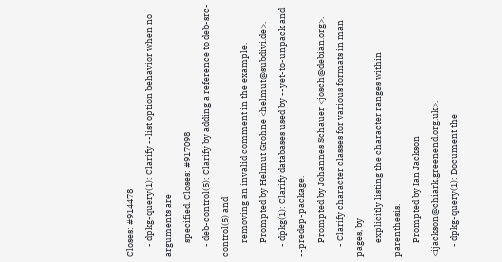Closes: #914478
     - dpkg-query(1): Clarify --list option behavior when no arguments are
       specified. Closes: #917098
     - deb-control(5): Clarify by adding a reference to deb-src-control(5) and
       removing an invalid comment in the example.
       Prompted by Helmut Grohne <helmut@subdivi.de>.
     - dpkg(1): Clarify databases used by --yet-to-unpack and --predep-package.
       Prompted by Johannes Schauer <josch@debian.org>.
     - Clarify character classes for various formats in man pages, by
       explicitly listing the character ranges within parenthesis.
       Prompted by Ian Jackson <ijackson@chiark.greenend.org.uk>.
     - dpkg-query(1): Document the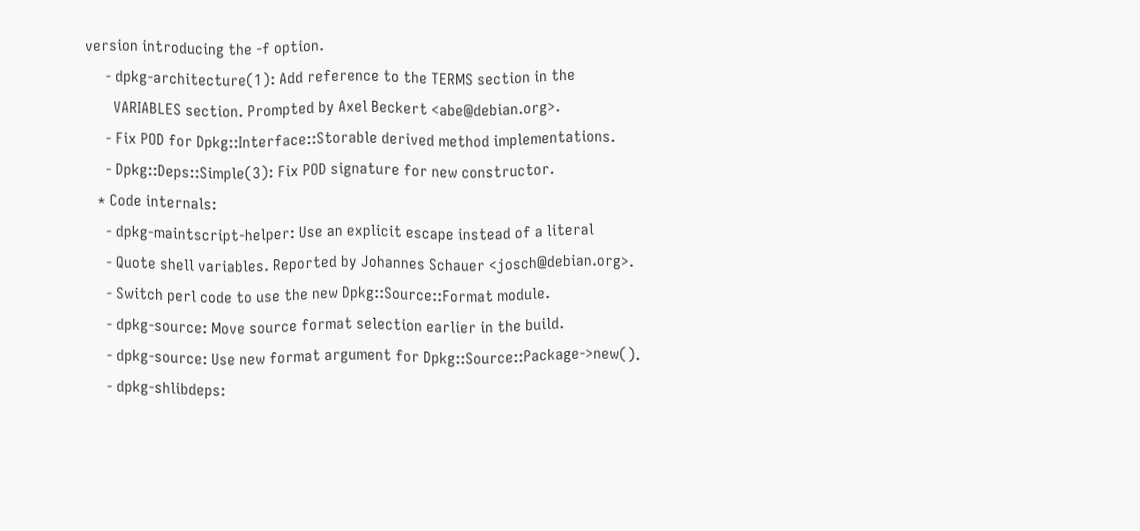version introducing the -f option.
     - dpkg-architecture(1): Add reference to the TERMS section in the
       VARIABLES section. Prompted by Axel Beckert <abe@debian.org>.
     - Fix POD for Dpkg::Interface::Storable derived method implementations.
     - Dpkg::Deps::Simple(3): Fix POD signature for new constructor.
   * Code internals:
     - dpkg-maintscript-helper: Use an explicit escape instead of a literal
     - Quote shell variables. Reported by Johannes Schauer <josch@debian.org>.
     - Switch perl code to use the new Dpkg::Source::Format module.
     - dpkg-source: Move source format selection earlier in the build.
     - dpkg-source: Use new format argument for Dpkg::Source::Package->new().
     - dpkg-shlibdeps: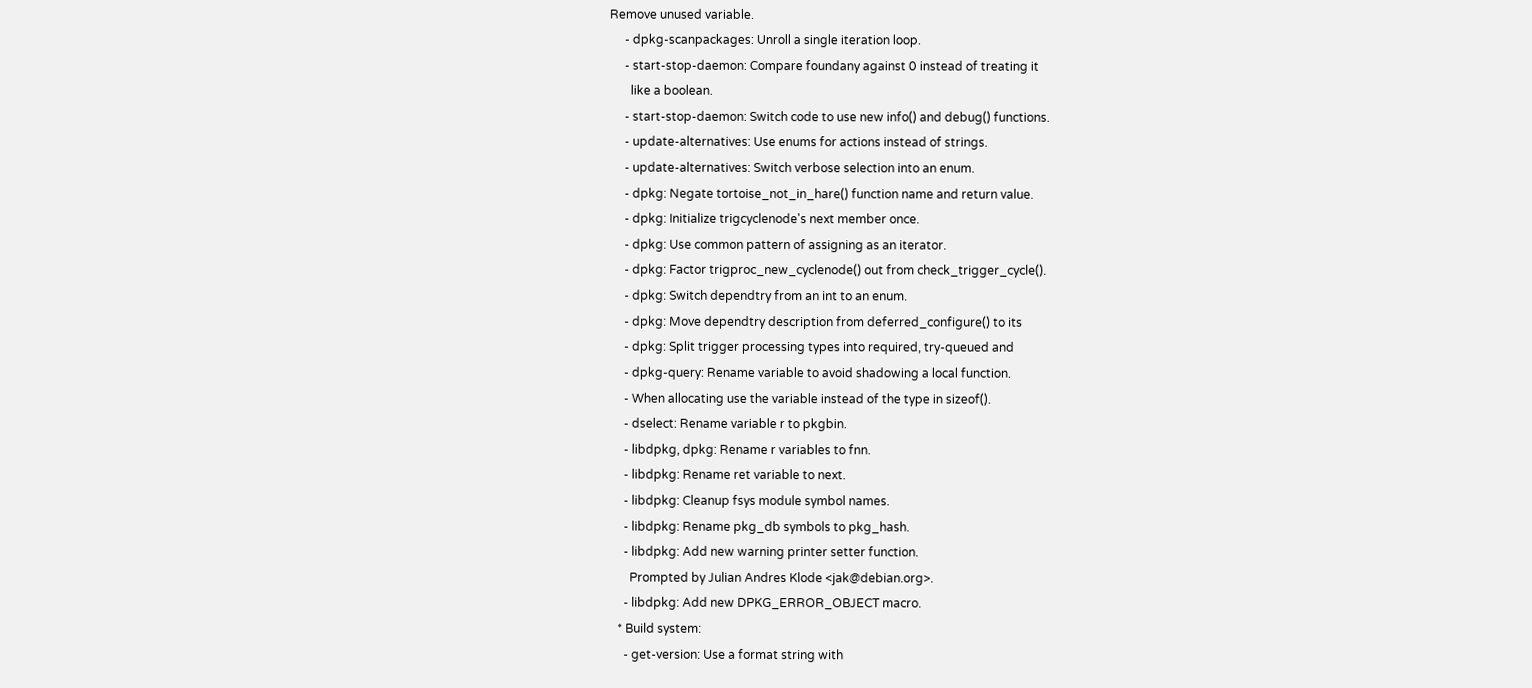Remove unused variable.
     - dpkg-scanpackages: Unroll a single iteration loop.
     - start-stop-daemon: Compare foundany against 0 instead of treating it
       like a boolean.
     - start-stop-daemon: Switch code to use new info() and debug() functions.
     - update-alternatives: Use enums for actions instead of strings.
     - update-alternatives: Switch verbose selection into an enum.
     - dpkg: Negate tortoise_not_in_hare() function name and return value.
     - dpkg: Initialize trigcyclenode's next member once.
     - dpkg: Use common pattern of assigning as an iterator.
     - dpkg: Factor trigproc_new_cyclenode() out from check_trigger_cycle().
     - dpkg: Switch dependtry from an int to an enum.
     - dpkg: Move dependtry description from deferred_configure() to its
     - dpkg: Split trigger processing types into required, try-queued and
     - dpkg-query: Rename variable to avoid shadowing a local function.
     - When allocating use the variable instead of the type in sizeof().
     - dselect: Rename variable r to pkgbin.
     - libdpkg, dpkg: Rename r variables to fnn.
     - libdpkg: Rename ret variable to next.
     - libdpkg: Cleanup fsys module symbol names.
     - libdpkg: Rename pkg_db symbols to pkg_hash.
     - libdpkg: Add new warning printer setter function.
       Prompted by Julian Andres Klode <jak@debian.org>.
     - libdpkg: Add new DPKG_ERROR_OBJECT macro.
   * Build system:
     - get-version: Use a format string with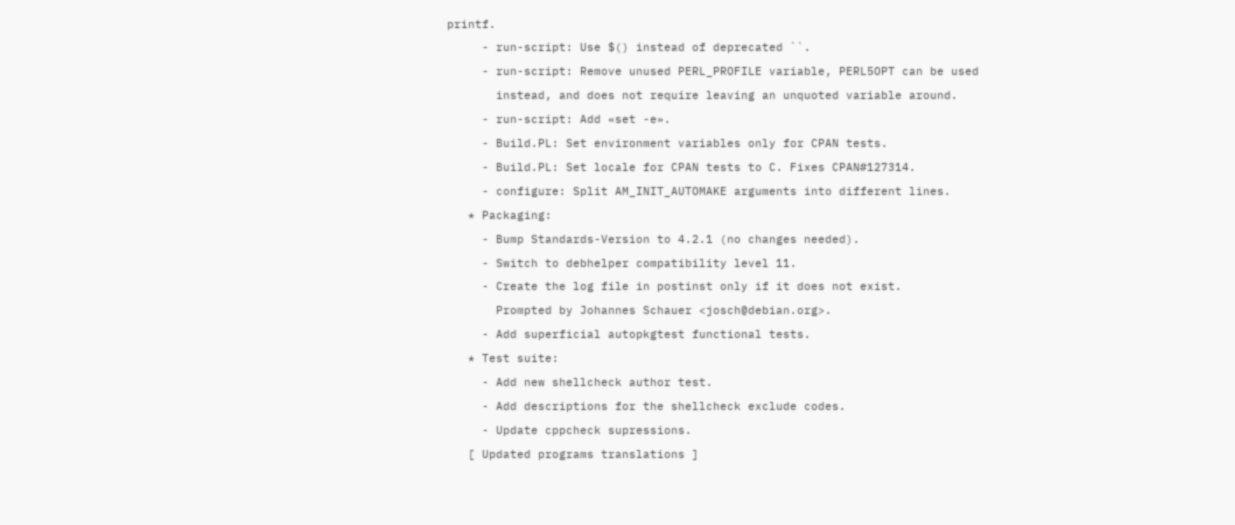printf.
     - run-script: Use $() instead of deprecated ``.
     - run-script: Remove unused PERL_PROFILE variable, PERL5OPT can be used
       instead, and does not require leaving an unquoted variable around.
     - run-script: Add «set -e».
     - Build.PL: Set environment variables only for CPAN tests.
     - Build.PL: Set locale for CPAN tests to C. Fixes CPAN#127314.
     - configure: Split AM_INIT_AUTOMAKE arguments into different lines.
   * Packaging:
     - Bump Standards-Version to 4.2.1 (no changes needed).
     - Switch to debhelper compatibility level 11.
     - Create the log file in postinst only if it does not exist.
       Prompted by Johannes Schauer <josch@debian.org>.
     - Add superficial autopkgtest functional tests.
   * Test suite:
     - Add new shellcheck author test.
     - Add descriptions for the shellcheck exclude codes.
     - Update cppcheck supressions.
   [ Updated programs translations ]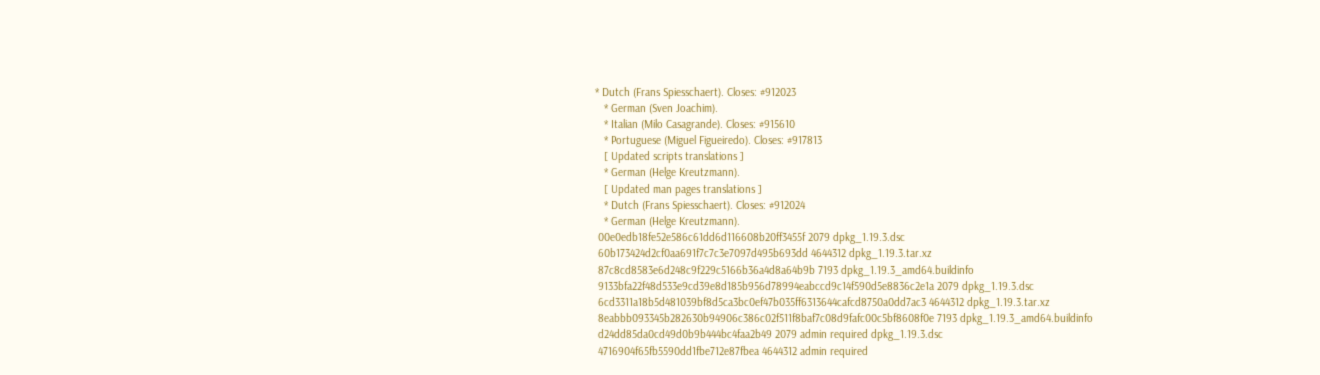* Dutch (Frans Spiesschaert). Closes: #912023
   * German (Sven Joachim).
   * Italian (Milo Casagrande). Closes: #915610
   * Portuguese (Miguel Figueiredo). Closes: #917813
   [ Updated scripts translations ]
   * German (Helge Kreutzmann).
   [ Updated man pages translations ]
   * Dutch (Frans Spiesschaert). Closes: #912024
   * German (Helge Kreutzmann).
 00e0edb18fe52e586c61dd6d116608b20ff3455f 2079 dpkg_1.19.3.dsc
 60b173424d2cf0aa691f7c7c3e7097d495b693dd 4644312 dpkg_1.19.3.tar.xz
 87c8cd8583e6d248c9f229c5166b36a4d8a64b9b 7193 dpkg_1.19.3_amd64.buildinfo
 9133bfa22f48d533e9cd39e8d185b956d78994eabccd9c14f590d5e8836c2e1a 2079 dpkg_1.19.3.dsc
 6cd3311a18b5d481039bf8d5ca3bc0ef47b035ff6313644cafcd8750a0dd7ac3 4644312 dpkg_1.19.3.tar.xz
 8eabbb093345b282630b94906c386c02f511f8baf7c08d9fafc00c5bf8608f0e 7193 dpkg_1.19.3_amd64.buildinfo
 d24dd85da0cd49d0b9b444bc4faa2b49 2079 admin required dpkg_1.19.3.dsc
 4716904f65fb5590dd1fbe712e87fbea 4644312 admin required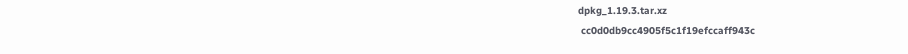dpkg_1.19.3.tar.xz
 cc0d0db9cc4905f5c1f19efccaff943c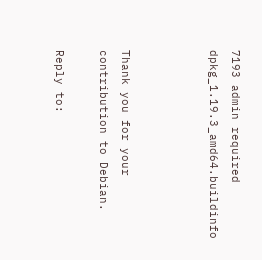7193 admin required dpkg_1.19.3_amd64.buildinfo



Thank you for your contribution to Debian.

Reply to: